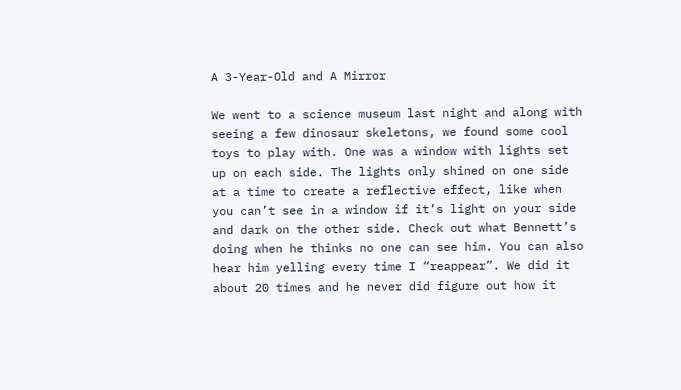A 3-Year-Old and A Mirror

We went to a science museum last night and along with seeing a few dinosaur skeletons, we found some cool toys to play with. One was a window with lights set up on each side. The lights only shined on one side at a time to create a reflective effect, like when you can’t see in a window if it’s light on your side and dark on the other side. Check out what Bennett’s doing when he thinks no one can see him. You can also hear him yelling every time I “reappear”. We did it about 20 times and he never did figure out how it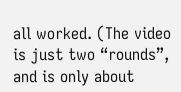all worked. (The video is just two “rounds”, and is only about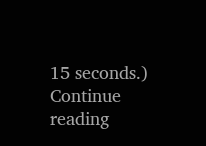15 seconds.) Continue reading